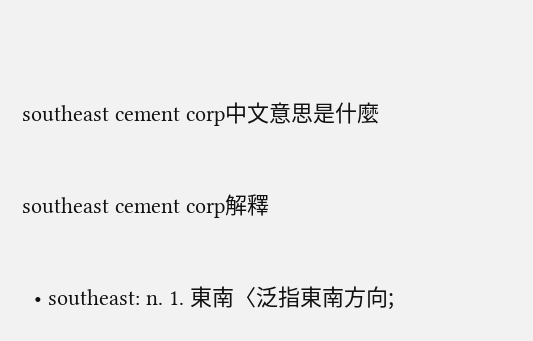southeast cement corp中文意思是什麼

southeast cement corp解釋

  • southeast: n. 1. 東南〈泛指東南方向;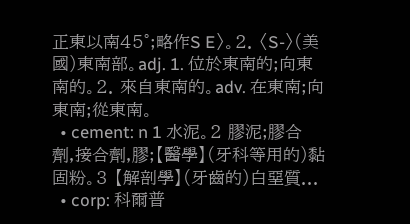正東以南45°;略作S E〉。2. 〈S-〉(美國)東南部。adj. 1. 位於東南的;向東南的。2. 來自東南的。adv. 在東南;向東南;從東南。
  • cement: n 1 水泥。2 膠泥;膠合劑,接合劑,膠;【醫學】(牙科等用的)黏固粉。3 【解剖學】(牙齒的)白堊質...
  • corp: 科爾普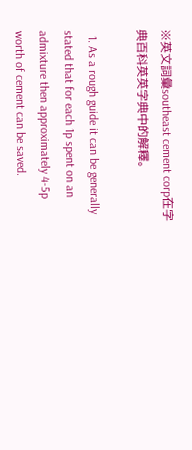※英文詞彙southeast cement corp在字典百科英英字典中的解釋。

  1. As a rough guide it can be generally stated that for each 1p spent on an admixture then approximately 4-5p worth of cement can be saved.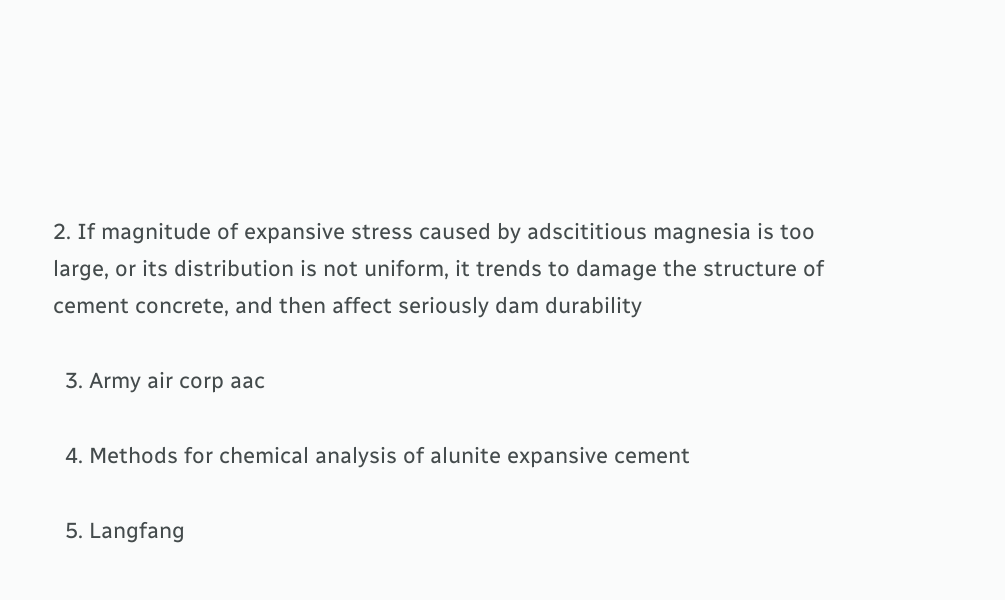2. If magnitude of expansive stress caused by adscititious magnesia is too large, or its distribution is not uniform, it trends to damage the structure of cement concrete, and then affect seriously dam durability

  3. Army air corp aac

  4. Methods for chemical analysis of alunite expansive cement

  5. Langfang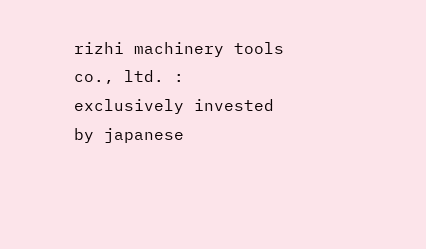rizhi machinery tools co., ltd. : exclusively invested by japanese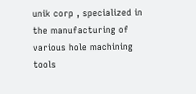unik corp , specialized in the manufacturing of various hole machining tools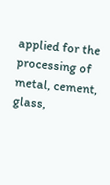applied for the processing of metal, cement, glass,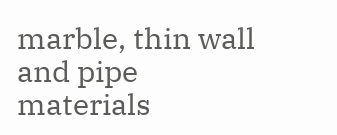marble, thin wall and pipe materials